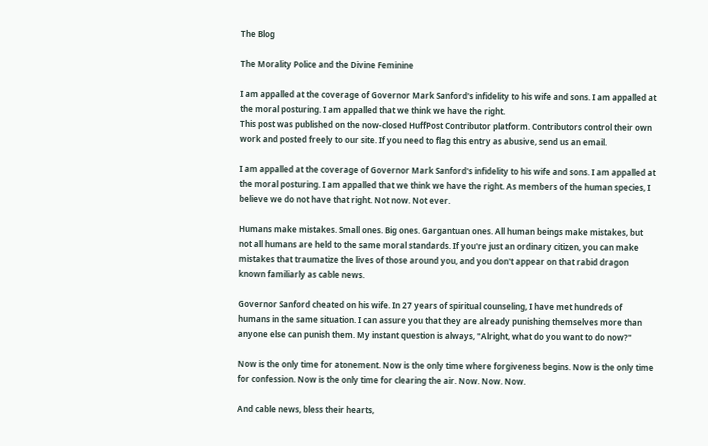The Blog

The Morality Police and the Divine Feminine

I am appalled at the coverage of Governor Mark Sanford's infidelity to his wife and sons. I am appalled at the moral posturing. I am appalled that we think we have the right.
This post was published on the now-closed HuffPost Contributor platform. Contributors control their own work and posted freely to our site. If you need to flag this entry as abusive, send us an email.

I am appalled at the coverage of Governor Mark Sanford's infidelity to his wife and sons. I am appalled at the moral posturing. I am appalled that we think we have the right. As members of the human species, I believe we do not have that right. Not now. Not ever.

Humans make mistakes. Small ones. Big ones. Gargantuan ones. All human beings make mistakes, but not all humans are held to the same moral standards. If you're just an ordinary citizen, you can make mistakes that traumatize the lives of those around you, and you don't appear on that rabid dragon known familiarly as cable news.

Governor Sanford cheated on his wife. In 27 years of spiritual counseling, I have met hundreds of humans in the same situation. I can assure you that they are already punishing themselves more than anyone else can punish them. My instant question is always, "Alright, what do you want to do now?"

Now is the only time for atonement. Now is the only time where forgiveness begins. Now is the only time for confession. Now is the only time for clearing the air. Now. Now. Now.

And cable news, bless their hearts,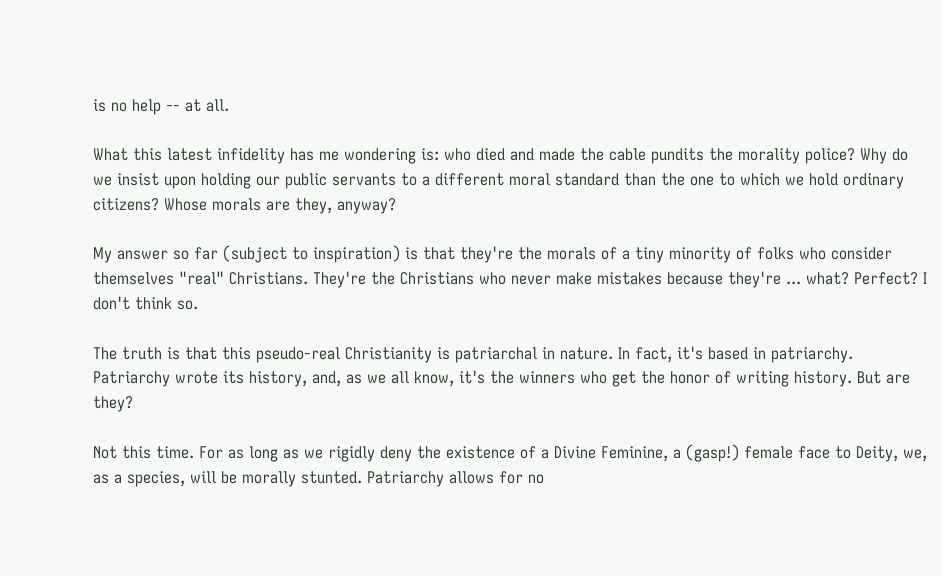is no help -- at all.

What this latest infidelity has me wondering is: who died and made the cable pundits the morality police? Why do we insist upon holding our public servants to a different moral standard than the one to which we hold ordinary citizens? Whose morals are they, anyway?

My answer so far (subject to inspiration) is that they're the morals of a tiny minority of folks who consider themselves "real" Christians. They're the Christians who never make mistakes because they're ... what? Perfect? I don't think so.

The truth is that this pseudo-real Christianity is patriarchal in nature. In fact, it's based in patriarchy. Patriarchy wrote its history, and, as we all know, it's the winners who get the honor of writing history. But are they?

Not this time. For as long as we rigidly deny the existence of a Divine Feminine, a (gasp!) female face to Deity, we, as a species, will be morally stunted. Patriarchy allows for no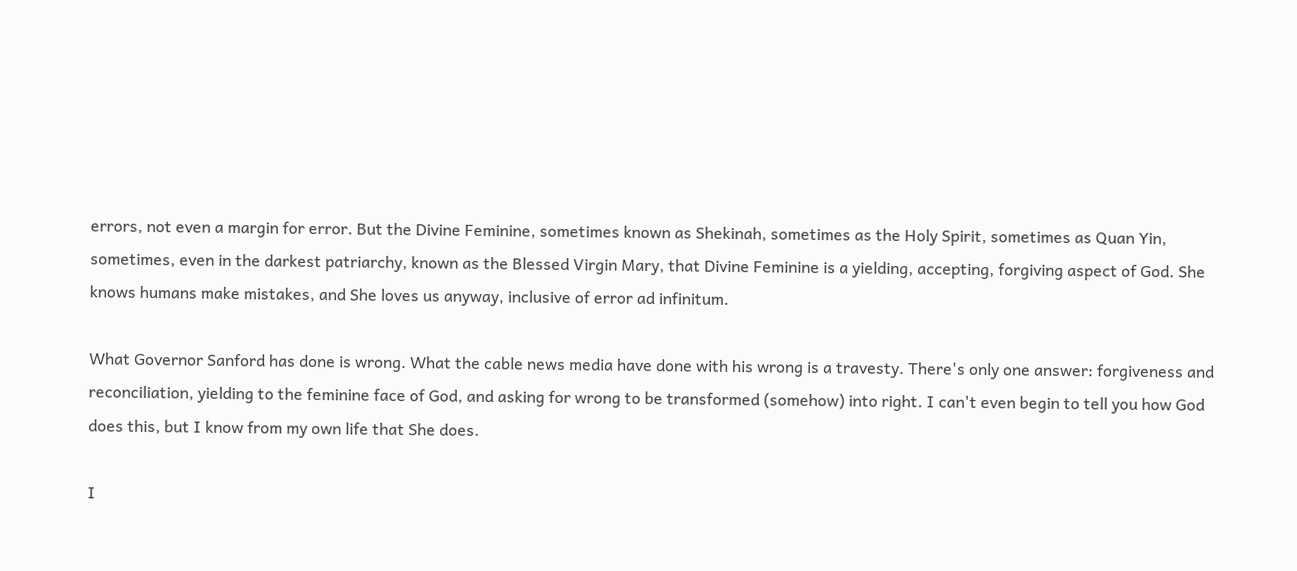errors, not even a margin for error. But the Divine Feminine, sometimes known as Shekinah, sometimes as the Holy Spirit, sometimes as Quan Yin, sometimes, even in the darkest patriarchy, known as the Blessed Virgin Mary, that Divine Feminine is a yielding, accepting, forgiving aspect of God. She knows humans make mistakes, and She loves us anyway, inclusive of error ad infinitum.

What Governor Sanford has done is wrong. What the cable news media have done with his wrong is a travesty. There's only one answer: forgiveness and reconciliation, yielding to the feminine face of God, and asking for wrong to be transformed (somehow) into right. I can't even begin to tell you how God does this, but I know from my own life that She does.

I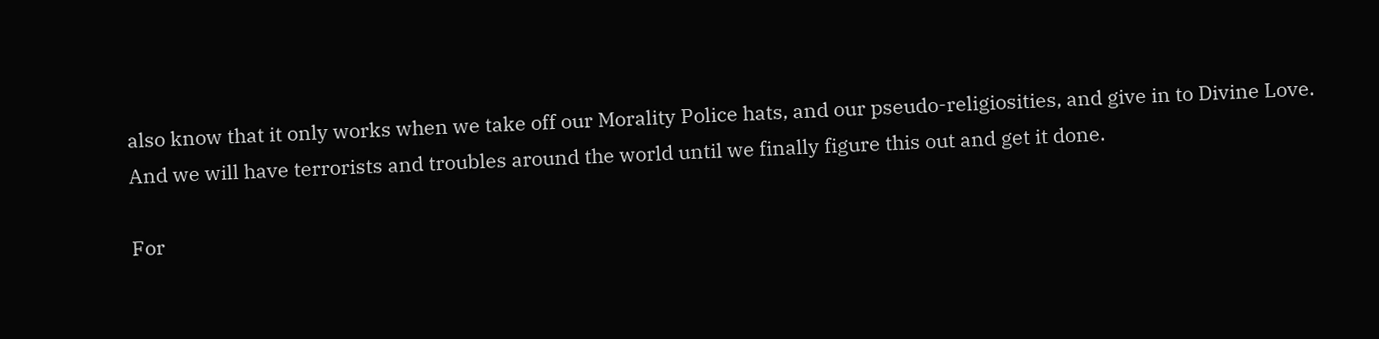also know that it only works when we take off our Morality Police hats, and our pseudo-religiosities, and give in to Divine Love. And we will have terrorists and troubles around the world until we finally figure this out and get it done.

For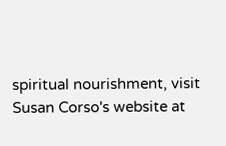spiritual nourishment, visit Susan Corso's website at